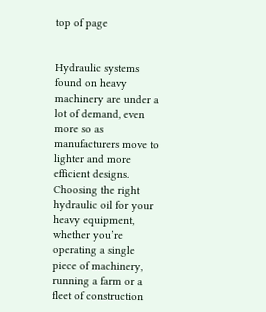top of page


Hydraulic systems found on heavy machinery are under a lot of demand, even more so as manufacturers move to lighter and more efficient designs. Choosing the right hydraulic oil for your heavy equipment, whether you’re operating a single piece of machinery, running a farm or a fleet of construction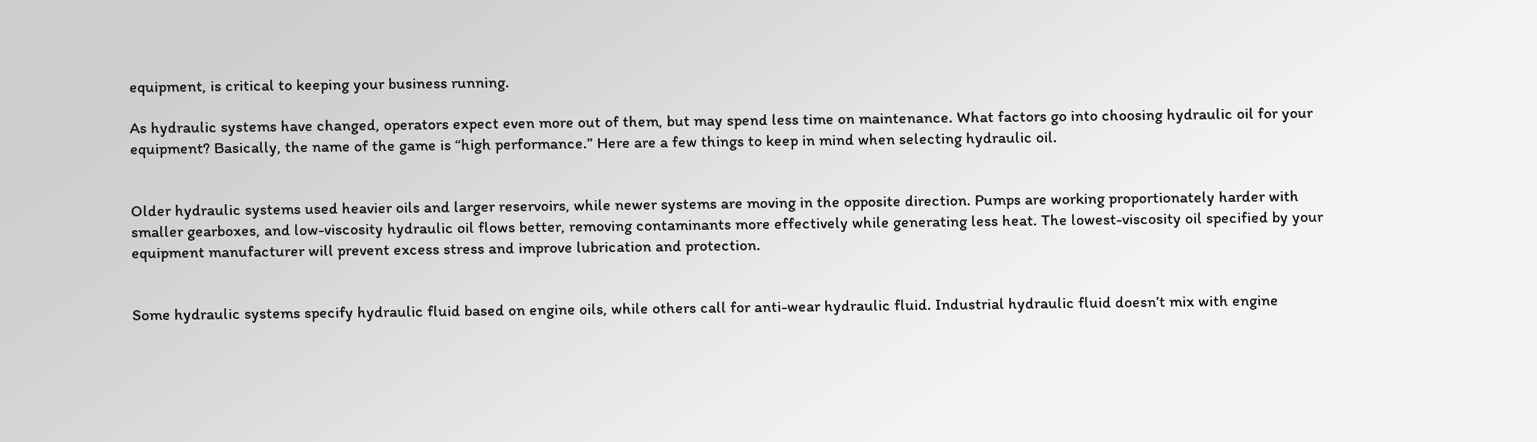equipment, is critical to keeping your business running.

As hydraulic systems have changed, operators expect even more out of them, but may spend less time on maintenance. What factors go into choosing hydraulic oil for your equipment? Basically, the name of the game is “high performance.” Here are a few things to keep in mind when selecting hydraulic oil.


Older hydraulic systems used heavier oils and larger reservoirs, while newer systems are moving in the opposite direction. Pumps are working proportionately harder with smaller gearboxes, and low-viscosity hydraulic oil flows better, removing contaminants more effectively while generating less heat. The lowest-viscosity oil specified by your equipment manufacturer will prevent excess stress and improve lubrication and protection.


Some hydraulic systems specify hydraulic fluid based on engine oils, while others call for anti-wear hydraulic fluid. Industrial hydraulic fluid doesn’t mix with engine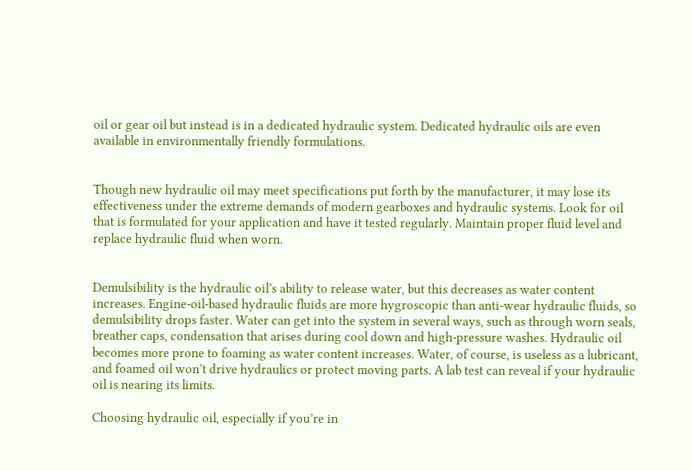oil or gear oil but instead is in a dedicated hydraulic system. Dedicated hydraulic oils are even available in environmentally friendly formulations.


Though new hydraulic oil may meet specifications put forth by the manufacturer, it may lose its effectiveness under the extreme demands of modern gearboxes and hydraulic systems. Look for oil that is formulated for your application and have it tested regularly. Maintain proper fluid level and replace hydraulic fluid when worn.


Demulsibility is the hydraulic oil’s ability to release water, but this decreases as water content increases. Engine-oil-based hydraulic fluids are more hygroscopic than anti-wear hydraulic fluids, so demulsibility drops faster. Water can get into the system in several ways, such as through worn seals, breather caps, condensation that arises during cool down and high-pressure washes. Hydraulic oil becomes more prone to foaming as water content increases. Water, of course, is useless as a lubricant, and foamed oil won’t drive hydraulics or protect moving parts. A lab test can reveal if your hydraulic oil is nearing its limits.

Choosing hydraulic oil, especially if you’re in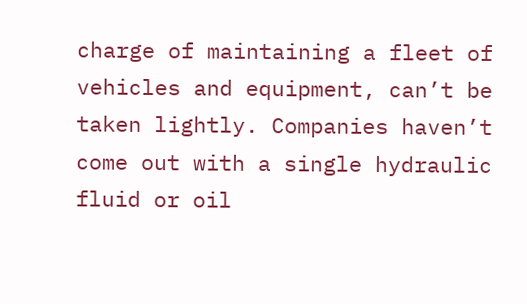charge of maintaining a fleet of vehicles and equipment, can’t be taken lightly. Companies haven’t come out with a single hydraulic fluid or oil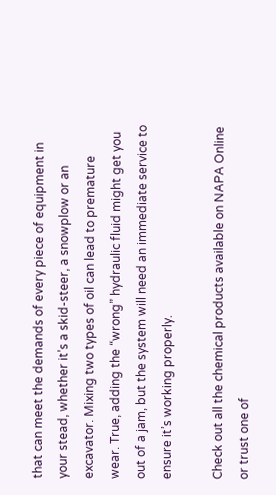that can meet the demands of every piece of equipment in your stead, whether it’s a skid-steer, a snowplow or an excavator. Mixing two types of oil can lead to premature wear. True, adding the “wrong” hydraulic fluid might get you out of a jam, but the system will need an immediate service to ensure it’s working properly.

Check out all the chemical products available on NAPA Online or trust one of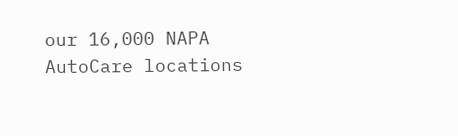our 16,000 NAPA AutoCare locations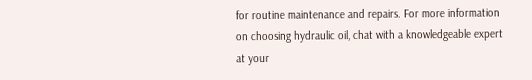for routine maintenance and repairs. For more information on choosing hydraulic oil, chat with a knowledgeable expert at your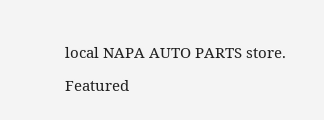local NAPA AUTO PARTS store.

Featured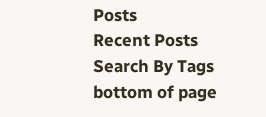Posts
Recent Posts
Search By Tags
bottom of page